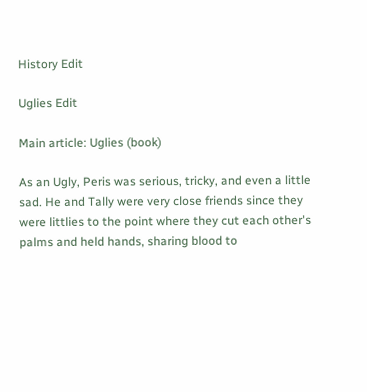History Edit

Uglies Edit

Main article: Uglies (book)

As an Ugly, Peris was serious, tricky, and even a little sad. He and Tally were very close friends since they were littlies to the point where they cut each other's palms and held hands, sharing blood to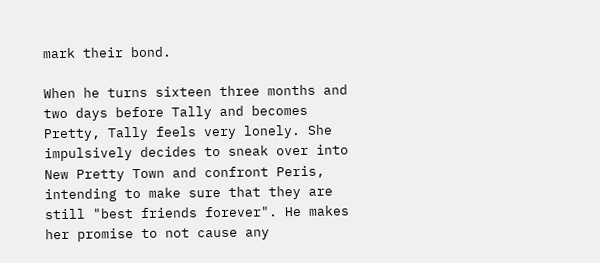mark their bond.

When he turns sixteen three months and two days before Tally and becomes Pretty, Tally feels very lonely. She impulsively decides to sneak over into New Pretty Town and confront Peris, intending to make sure that they are still "best friends forever". He makes her promise to not cause any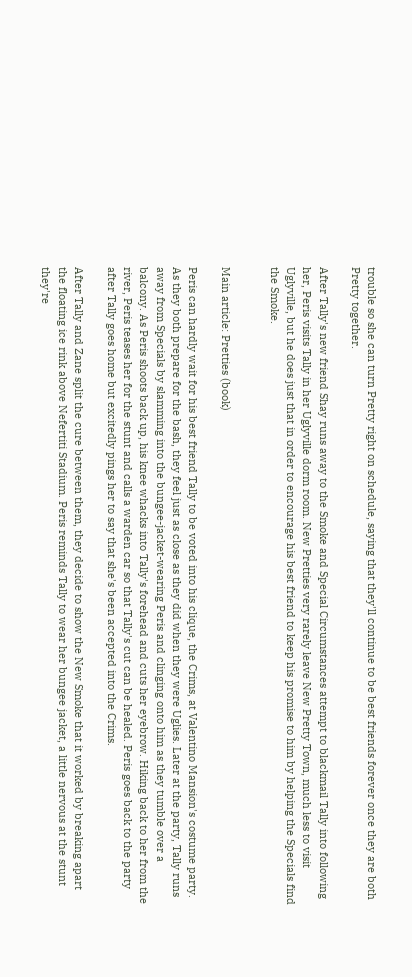trouble so she can turn Pretty right on schedule, saying that they'll continue to be best friends forever once they are both Pretty together.

After Tally's new friend Shay runs away to the Smoke and Special Circumstances attempt to blackmail Tally into following her, Peris visits Tally in her Uglyville dorm room. New Pretties very rarely leave New Pretty Town, much less to visit Uglyville, but he does just that in order to encourage his best friend to keep his promise to him by helping the Specials find the Smoke.


Main article: Pretties (book)

Peris can hardly wait for his best friend Tally to be voted into his clique, the Crims, at Valentino Mansion's costume party. As they both prepare for the bash, they feel just as close as they did when they were Uglies. Later at the party, Tally runs away from Specials by slamming into the bungee-jacket-wearing Peris and clinging onto him as they tumble over a balcony. As Peris shoots back up, his knee whacks into Tally's forehead and cuts her eyebrow. Hiking back to her from the river, Peris teases her for the stunt and calls a warden car so that Tally's cut can be healed. Peris goes back to the party after Tally goes home but excitedly pings her to say that she's been accepted into the Crims.

After Tally and Zane split the cure between them, they decide to show the New Smoke that it worked by breaking apart the floating ice rink above Nefertiti Stadium. Peris reminds Tally to wear her bungee jacket, a little nervous at the stunt they're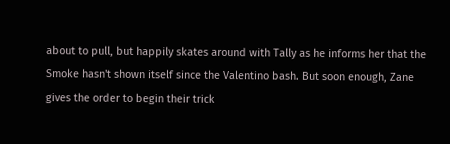about to pull, but happily skates around with Tally as he informs her that the Smoke hasn't shown itself since the Valentino bash. But soon enough, Zane gives the order to begin their trick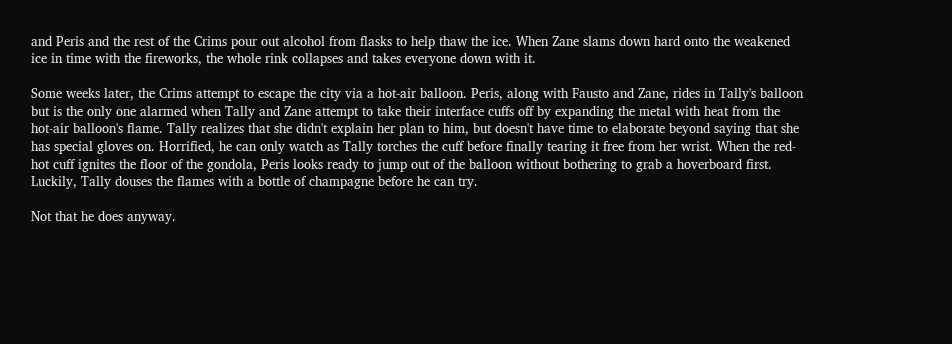and Peris and the rest of the Crims pour out alcohol from flasks to help thaw the ice. When Zane slams down hard onto the weakened ice in time with the fireworks, the whole rink collapses and takes everyone down with it.

Some weeks later, the Crims attempt to escape the city via a hot-air balloon. Peris, along with Fausto and Zane, rides in Tally's balloon but is the only one alarmed when Tally and Zane attempt to take their interface cuffs off by expanding the metal with heat from the hot-air balloon's flame. Tally realizes that she didn't explain her plan to him, but doesn't have time to elaborate beyond saying that she has special gloves on. Horrified, he can only watch as Tally torches the cuff before finally tearing it free from her wrist. When the red-hot cuff ignites the floor of the gondola, Peris looks ready to jump out of the balloon without bothering to grab a hoverboard first. Luckily, Tally douses the flames with a bottle of champagne before he can try.

Not that he does anyway.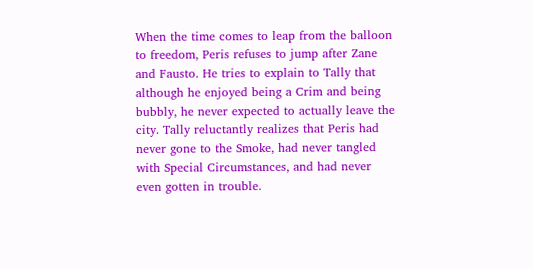When the time comes to leap from the balloon to freedom, Peris refuses to jump after Zane and Fausto. He tries to explain to Tally that although he enjoyed being a Crim and being bubbly, he never expected to actually leave the city. Tally reluctantly realizes that Peris had never gone to the Smoke, had never tangled with Special Circumstances, and had never even gotten in trouble.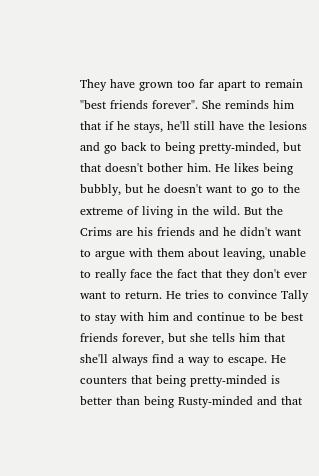They have grown too far apart to remain "best friends forever". She reminds him that if he stays, he'll still have the lesions and go back to being pretty-minded, but that doesn't bother him. He likes being bubbly, but he doesn't want to go to the extreme of living in the wild. But the Crims are his friends and he didn't want to argue with them about leaving, unable to really face the fact that they don't ever want to return. He tries to convince Tally to stay with him and continue to be best friends forever, but she tells him that she'll always find a way to escape. He counters that being pretty-minded is better than being Rusty-minded and that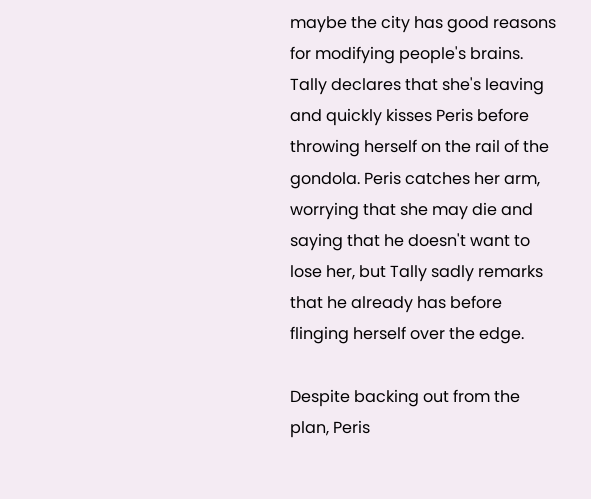maybe the city has good reasons for modifying people's brains. Tally declares that she's leaving and quickly kisses Peris before throwing herself on the rail of the gondola. Peris catches her arm, worrying that she may die and saying that he doesn't want to lose her, but Tally sadly remarks that he already has before flinging herself over the edge.

Despite backing out from the plan, Peris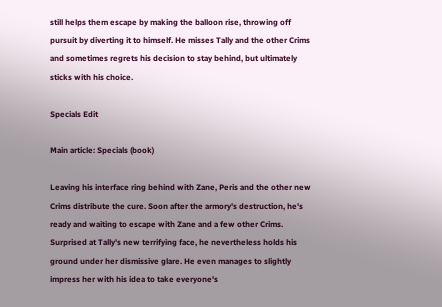still helps them escape by making the balloon rise, throwing off pursuit by diverting it to himself. He misses Tally and the other Crims and sometimes regrets his decision to stay behind, but ultimately sticks with his choice.

Specials Edit

Main article: Specials (book)

Leaving his interface ring behind with Zane, Peris and the other new Crims distribute the cure. Soon after the armory's destruction, he's ready and waiting to escape with Zane and a few other Crims. Surprised at Tally's new terrifying face, he nevertheless holds his ground under her dismissive glare. He even manages to slightly impress her with his idea to take everyone's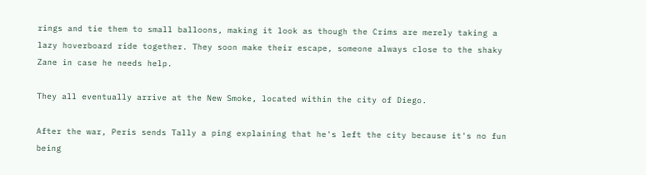rings and tie them to small balloons, making it look as though the Crims are merely taking a lazy hoverboard ride together. They soon make their escape, someone always close to the shaky Zane in case he needs help.

They all eventually arrive at the New Smoke, located within the city of Diego.

After the war, Peris sends Tally a ping explaining that he's left the city because it's no fun being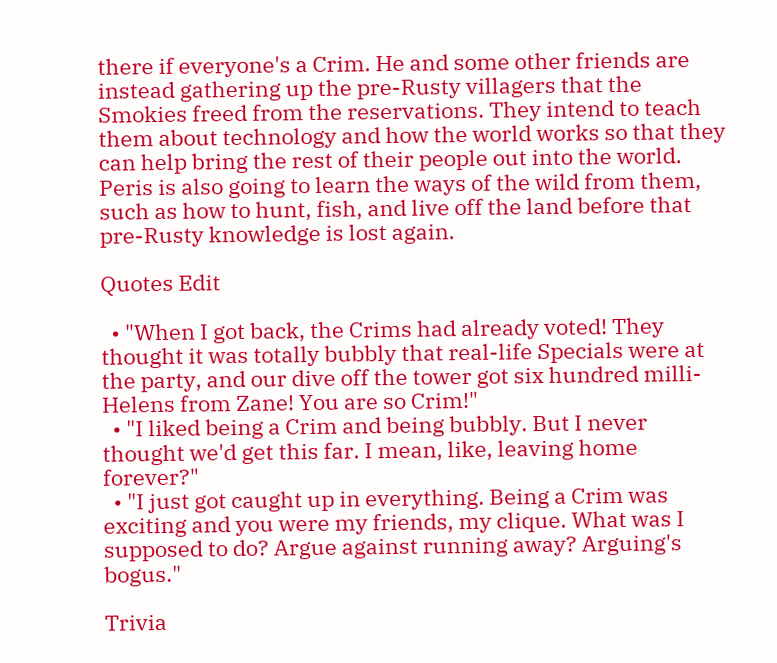there if everyone's a Crim. He and some other friends are instead gathering up the pre-Rusty villagers that the Smokies freed from the reservations. They intend to teach them about technology and how the world works so that they can help bring the rest of their people out into the world. Peris is also going to learn the ways of the wild from them, such as how to hunt, fish, and live off the land before that pre-Rusty knowledge is lost again.

Quotes Edit

  • "When I got back, the Crims had already voted! They thought it was totally bubbly that real-life Specials were at the party, and our dive off the tower got six hundred milli-Helens from Zane! You are so Crim!"
  • "I liked being a Crim and being bubbly. But I never thought we'd get this far. I mean, like, leaving home forever?"
  • "I just got caught up in everything. Being a Crim was exciting and you were my friends, my clique. What was I supposed to do? Argue against running away? Arguing's bogus."

Trivia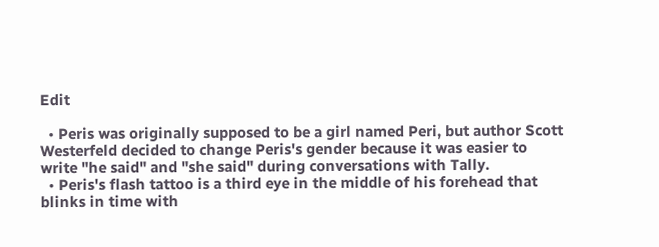Edit

  • Peris was originally supposed to be a girl named Peri, but author Scott Westerfeld decided to change Peris's gender because it was easier to write "he said" and "she said" during conversations with Tally.
  • Peris's flash tattoo is a third eye in the middle of his forehead that blinks in time with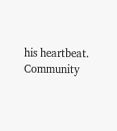his heartbeat.
Community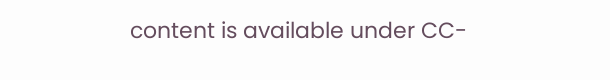content is available under CC-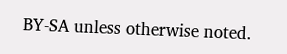BY-SA unless otherwise noted.